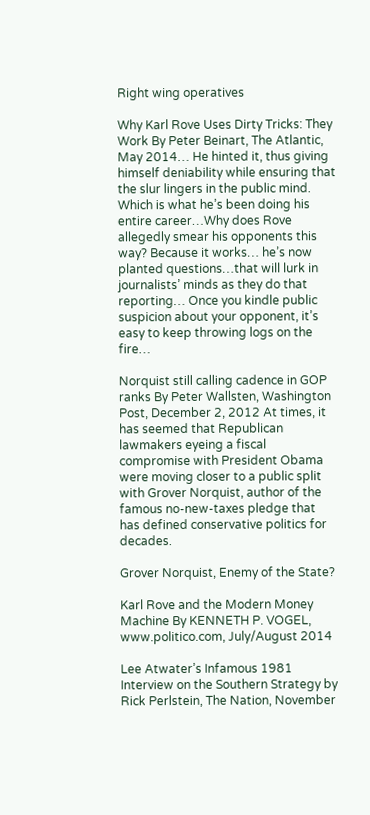Right wing operatives

Why Karl Rove Uses Dirty Tricks: They Work By Peter Beinart, The Atlantic, May 2014… He hinted it, thus giving himself deniability while ensuring that the slur lingers in the public mind. Which is what he’s been doing his entire career…Why does Rove allegedly smear his opponents this way? Because it works… he’s now planted questions…that will lurk in journalists’ minds as they do that reporting… Once you kindle public suspicion about your opponent, it’s easy to keep throwing logs on the fire…

Norquist still calling cadence in GOP ranks By Peter Wallsten, Washington Post, December 2, 2012 At times, it has seemed that Republican lawmakers eyeing a fiscal compromise with President Obama were moving closer to a public split with Grover Norquist, author of the famous no-new-taxes pledge that has defined conservative politics for decades.

Grover Norquist, Enemy of the State?

Karl Rove and the Modern Money Machine By KENNETH P. VOGEL, www.politico.com, July/August 2014

Lee Atwater’s Infamous 1981 Interview on the Southern Strategy by Rick Perlstein, The Nation, November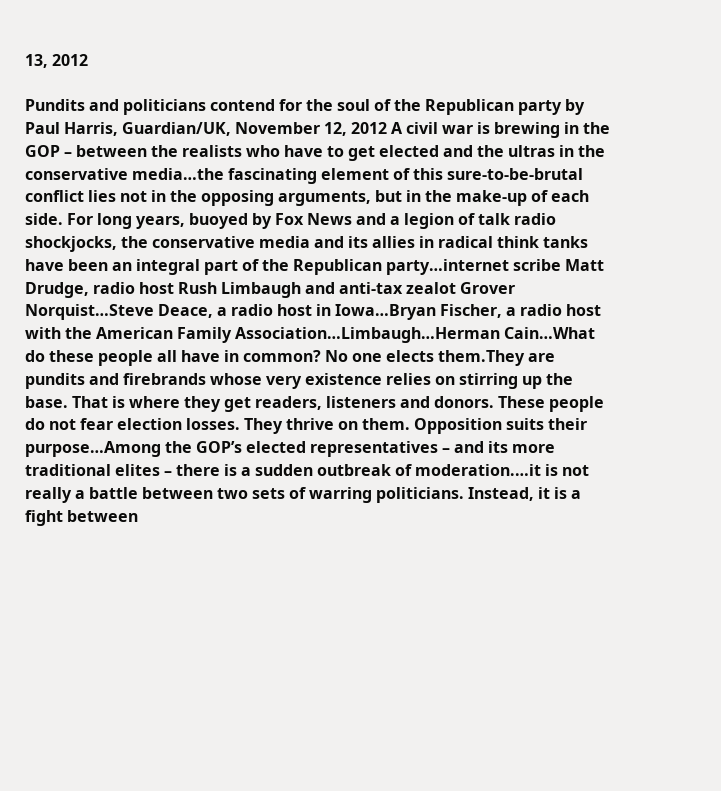13, 2012

Pundits and politicians contend for the soul of the Republican party by Paul Harris, Guardian/UK, November 12, 2012 A civil war is brewing in the GOP – between the realists who have to get elected and the ultras in the conservative media…the fascinating element of this sure-to-be-brutal conflict lies not in the opposing arguments, but in the make-up of each side. For long years, buoyed by Fox News and a legion of talk radio shockjocks, the conservative media and its allies in radical think tanks have been an integral part of the Republican party…internet scribe Matt Drudge, radio host Rush Limbaugh and anti-tax zealot Grover Norquist…Steve Deace, a radio host in Iowa…Bryan Fischer, a radio host with the American Family Association…Limbaugh…Herman Cain…What do these people all have in common? No one elects them.They are pundits and firebrands whose very existence relies on stirring up the base. That is where they get readers, listeners and donors. These people do not fear election losses. They thrive on them. Opposition suits their purpose…Among the GOP’s elected representatives – and its more traditional elites – there is a sudden outbreak of moderation.…it is not really a battle between two sets of warring politicians. Instead, it is a fight between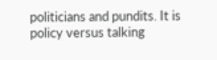politicians and pundits. It is policy versus talking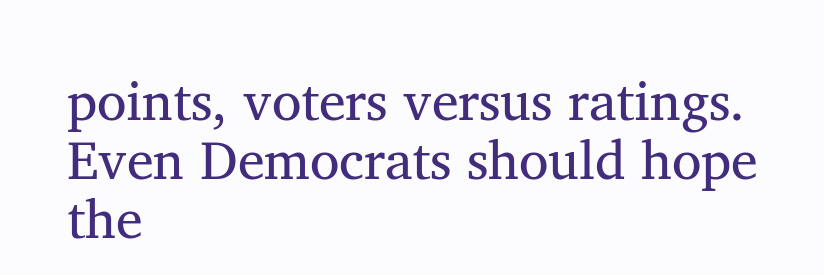points, voters versus ratings. Even Democrats should hope the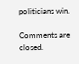politicians win.

Comments are closed.